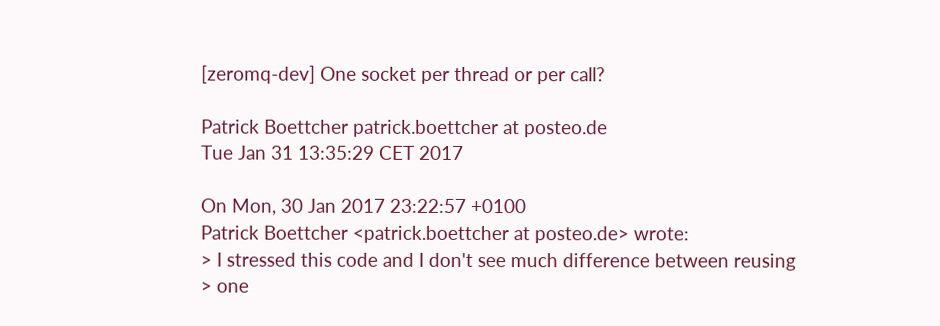[zeromq-dev] One socket per thread or per call?

Patrick Boettcher patrick.boettcher at posteo.de
Tue Jan 31 13:35:29 CET 2017

On Mon, 30 Jan 2017 23:22:57 +0100
Patrick Boettcher <patrick.boettcher at posteo.de> wrote:
> I stressed this code and I don't see much difference between reusing
> one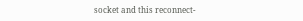socket and this reconnect-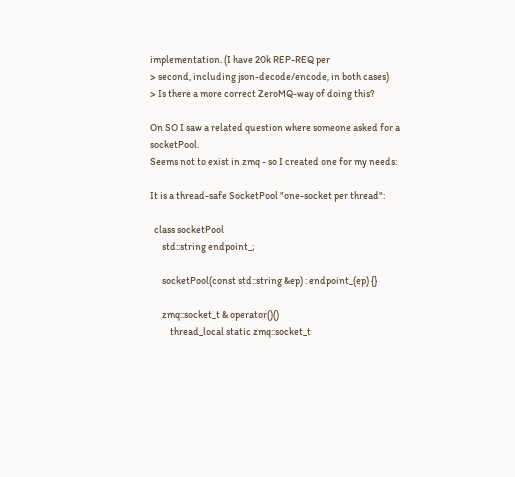implementation. (I have 20k REP-REQ per
> second, including json-decode/encode, in both cases)
> Is there a more correct ZeroMQ-way of doing this?

On SO I saw a related question where someone asked for a socketPool.
Seems not to exist in zmq - so I created one for my needs:

It is a thread-safe SocketPool "one-socket per thread":

  class socketPool
      std::string endpoint_;

      socketPool(const std::string &ep) : endpoint_(ep) {}

      zmq::socket_t & operator()()
          thread_local static zmq::socket_t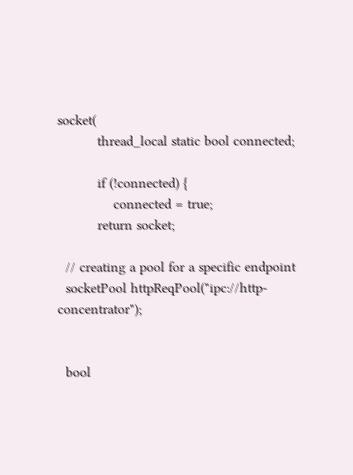socket(
          thread_local static bool connected;

          if (!connected) {
              connected = true;
          return socket;

  // creating a pool for a specific endpoint
  socketPool httpReqPool("ipc://http-concentrator");


  bool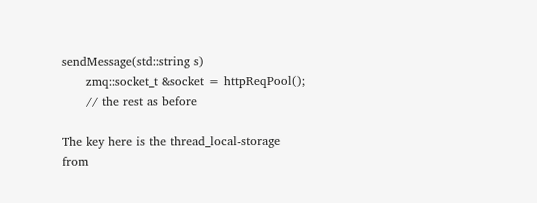sendMessage(std::string s)
      zmq::socket_t &socket = httpReqPool();
      // the rest as before

The key here is the thread_local-storage from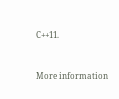C++11.


More information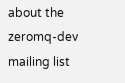about the zeromq-dev mailing list